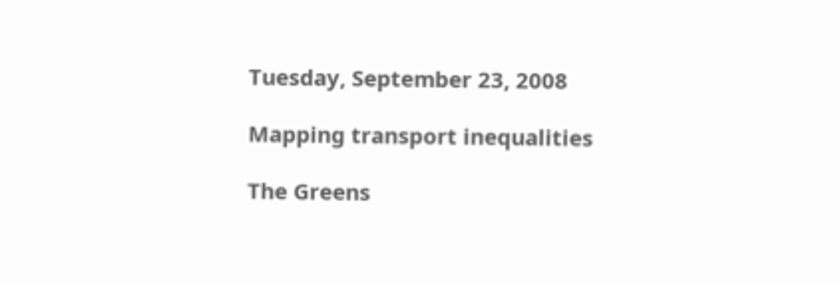Tuesday, September 23, 2008

Mapping transport inequalities

The Greens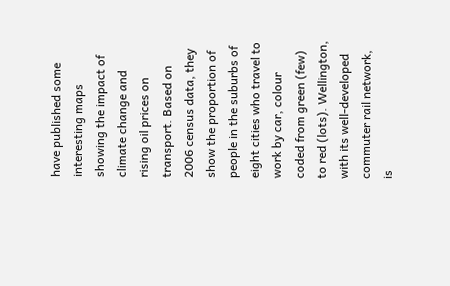have published some interesting maps showing the impact of climate change and rising oil prices on transport. Based on 2006 census data, they show the proportion of people in the suburbs of eight cities who travel to work by car, colour coded from green (few) to red (lots). Wellington, with its well-developed commuter rail network, is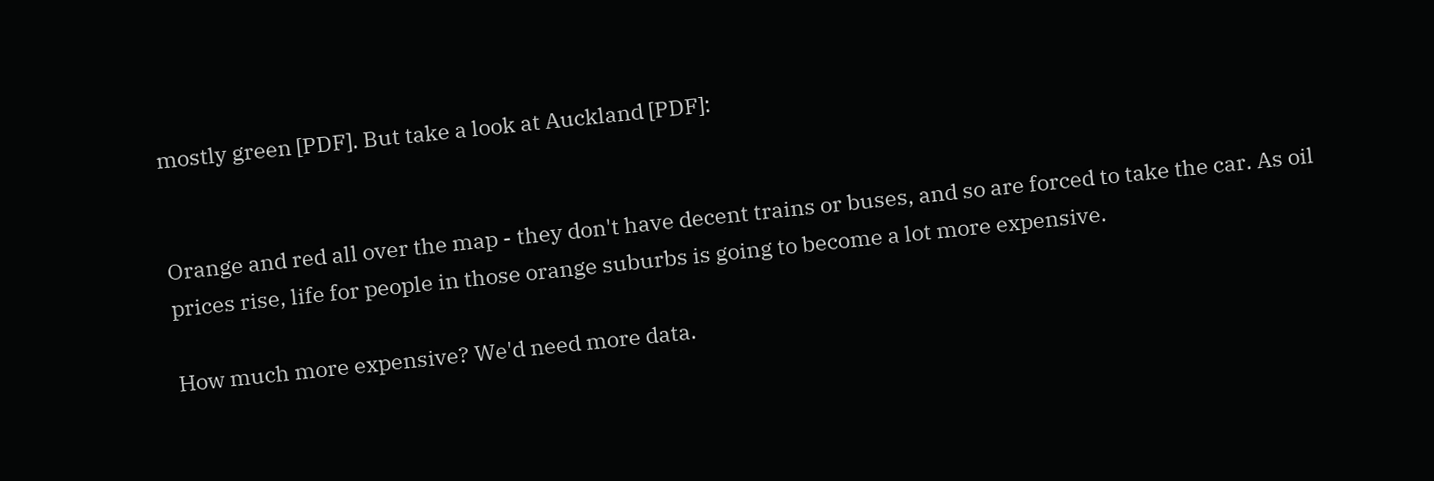mostly green [PDF]. But take a look at Auckland [PDF]:


Orange and red all over the map - they don't have decent trains or buses, and so are forced to take the car. As oil prices rise, life for people in those orange suburbs is going to become a lot more expensive.

How much more expensive? We'd need more data.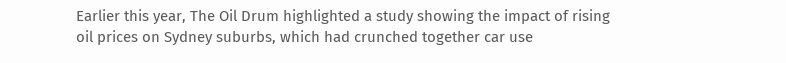Earlier this year, The Oil Drum highlighted a study showing the impact of rising oil prices on Sydney suburbs, which had crunched together car use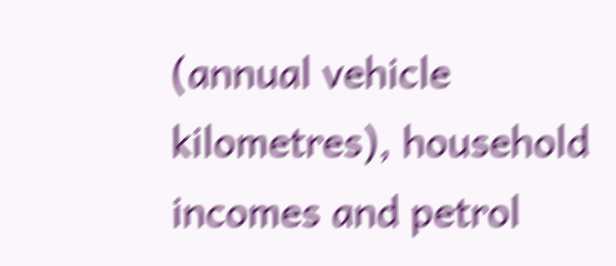(annual vehicle kilometres), household incomes and petrol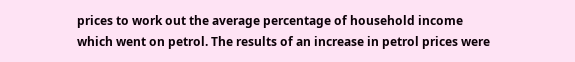prices to work out the average percentage of household income which went on petrol. The results of an increase in petrol prices were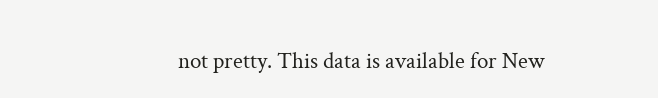not pretty. This data is available for New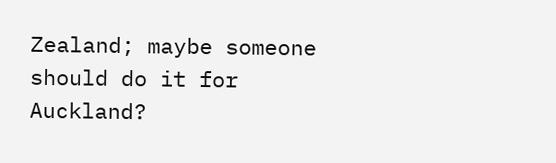Zealand; maybe someone should do it for Auckland?